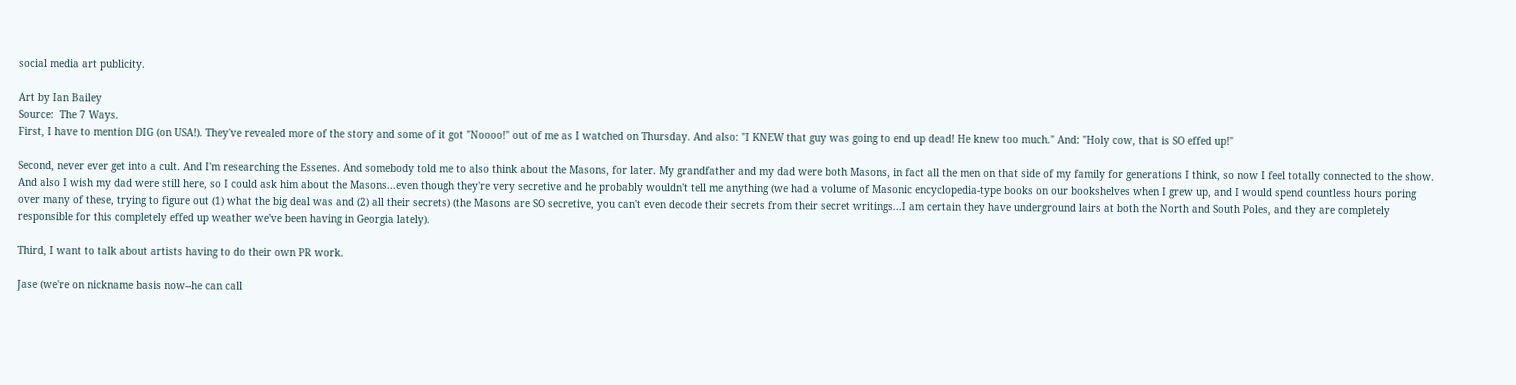social media art publicity.

Art by Ian Bailey
Source:  The 7 Ways.
First, I have to mention DIG (on USA!). They've revealed more of the story and some of it got "Noooo!" out of me as I watched on Thursday. And also: "I KNEW that guy was going to end up dead! He knew too much." And: "Holy cow, that is SO effed up!"

Second, never ever get into a cult. And I'm researching the Essenes. And somebody told me to also think about the Masons, for later. My grandfather and my dad were both Masons, in fact all the men on that side of my family for generations I think, so now I feel totally connected to the show. And also I wish my dad were still here, so I could ask him about the Masons...even though they're very secretive and he probably wouldn't tell me anything (we had a volume of Masonic encyclopedia-type books on our bookshelves when I grew up, and I would spend countless hours poring over many of these, trying to figure out (1) what the big deal was and (2) all their secrets) (the Masons are SO secretive, you can't even decode their secrets from their secret writings...I am certain they have underground lairs at both the North and South Poles, and they are completely responsible for this completely effed up weather we've been having in Georgia lately).

Third, I want to talk about artists having to do their own PR work.

Jase (we're on nickname basis now--he can call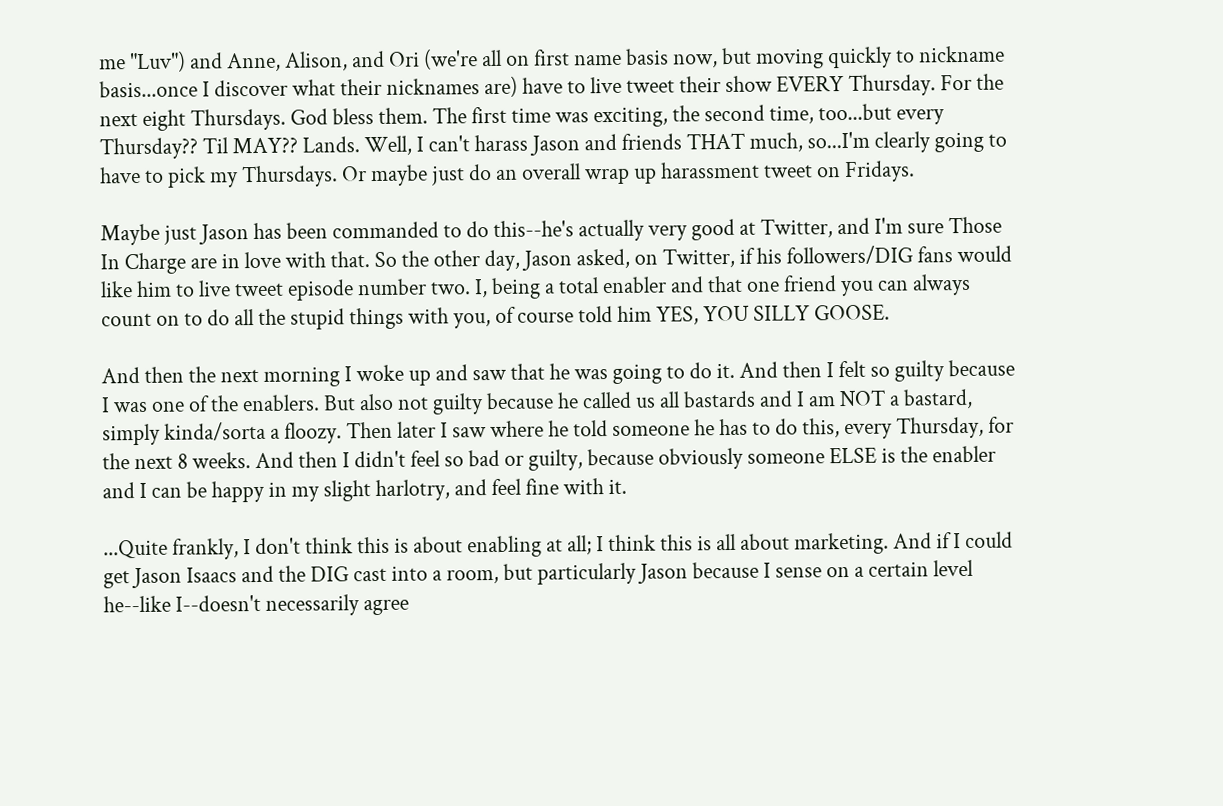me "Luv") and Anne, Alison, and Ori (we're all on first name basis now, but moving quickly to nickname basis...once I discover what their nicknames are) have to live tweet their show EVERY Thursday. For the next eight Thursdays. God bless them. The first time was exciting, the second time, too...but every Thursday?? Til MAY?? Lands. Well, I can't harass Jason and friends THAT much, so...I'm clearly going to have to pick my Thursdays. Or maybe just do an overall wrap up harassment tweet on Fridays.

Maybe just Jason has been commanded to do this--he's actually very good at Twitter, and I'm sure Those In Charge are in love with that. So the other day, Jason asked, on Twitter, if his followers/DIG fans would like him to live tweet episode number two. I, being a total enabler and that one friend you can always count on to do all the stupid things with you, of course told him YES, YOU SILLY GOOSE.

And then the next morning I woke up and saw that he was going to do it. And then I felt so guilty because I was one of the enablers. But also not guilty because he called us all bastards and I am NOT a bastard, simply kinda/sorta a floozy. Then later I saw where he told someone he has to do this, every Thursday, for the next 8 weeks. And then I didn't feel so bad or guilty, because obviously someone ELSE is the enabler and I can be happy in my slight harlotry, and feel fine with it.

...Quite frankly, I don't think this is about enabling at all; I think this is all about marketing. And if I could get Jason Isaacs and the DIG cast into a room, but particularly Jason because I sense on a certain level he--like I--doesn't necessarily agree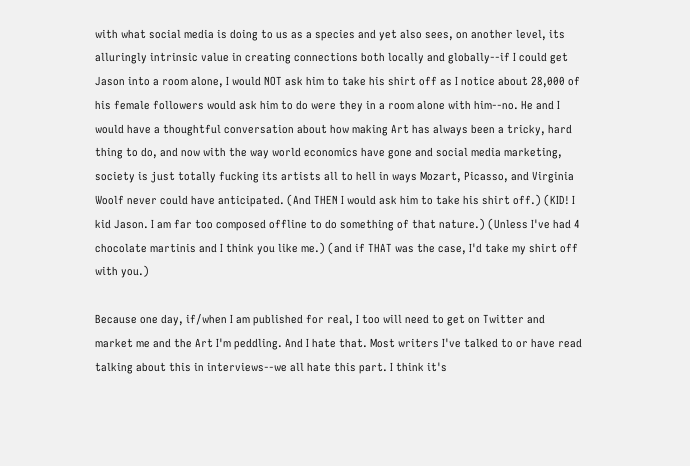with what social media is doing to us as a species and yet also sees, on another level, its alluringly intrinsic value in creating connections both locally and globally--if I could get Jason into a room alone, I would NOT ask him to take his shirt off as I notice about 28,000 of his female followers would ask him to do were they in a room alone with him--no. He and I would have a thoughtful conversation about how making Art has always been a tricky, hard thing to do, and now with the way world economics have gone and social media marketing, society is just totally fucking its artists all to hell in ways Mozart, Picasso, and Virginia Woolf never could have anticipated. (And THEN I would ask him to take his shirt off.) (KID! I kid Jason. I am far too composed offline to do something of that nature.) (Unless I've had 4 chocolate martinis and I think you like me.) (and if THAT was the case, I'd take my shirt off with you.)

Because one day, if/when I am published for real, I too will need to get on Twitter and market me and the Art I'm peddling. And I hate that. Most writers I've talked to or have read talking about this in interviews--we all hate this part. I think it's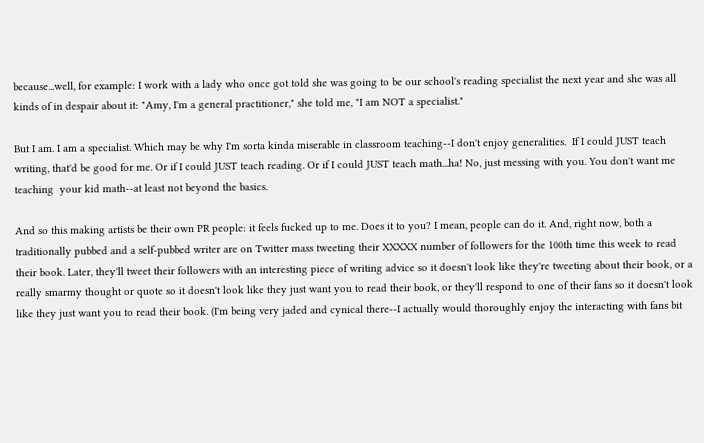because...well, for example: I work with a lady who once got told she was going to be our school's reading specialist the next year and she was all kinds of in despair about it: "Amy, I'm a general practitioner," she told me, "I am NOT a specialist."

But I am. I am a specialist. Which may be why I'm sorta kinda miserable in classroom teaching--I don't enjoy generalities.  If I could JUST teach writing, that'd be good for me. Or if I could JUST teach reading. Or if I could JUST teach math...ha! No, just messing with you. You don't want me teaching  your kid math--at least not beyond the basics.

And so this making artists be their own PR people: it feels fucked up to me. Does it to you? I mean, people can do it. And, right now, both a traditionally pubbed and a self-pubbed writer are on Twitter mass tweeting their XXXXX number of followers for the 100th time this week to read their book. Later, they'll tweet their followers with an interesting piece of writing advice so it doesn't look like they're tweeting about their book, or a really smarmy thought or quote so it doesn't look like they just want you to read their book, or they'll respond to one of their fans so it doesn't look like they just want you to read their book. (I'm being very jaded and cynical there--I actually would thoroughly enjoy the interacting with fans bit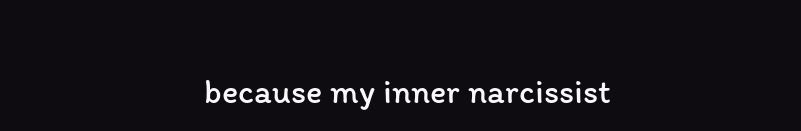because my inner narcissist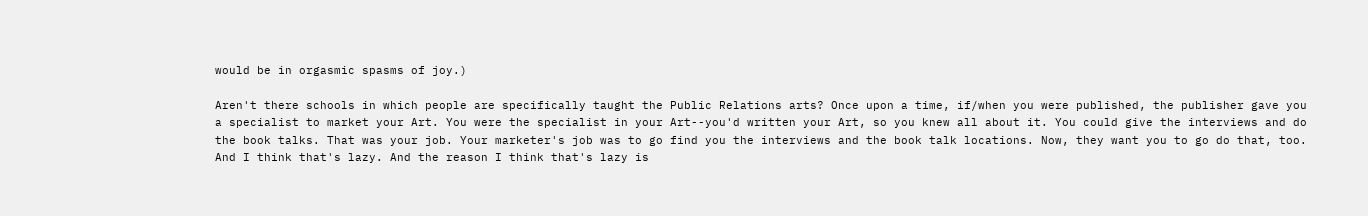would be in orgasmic spasms of joy.)

Aren't there schools in which people are specifically taught the Public Relations arts? Once upon a time, if/when you were published, the publisher gave you a specialist to market your Art. You were the specialist in your Art--you'd written your Art, so you knew all about it. You could give the interviews and do the book talks. That was your job. Your marketer's job was to go find you the interviews and the book talk locations. Now, they want you to go do that, too. And I think that's lazy. And the reason I think that's lazy is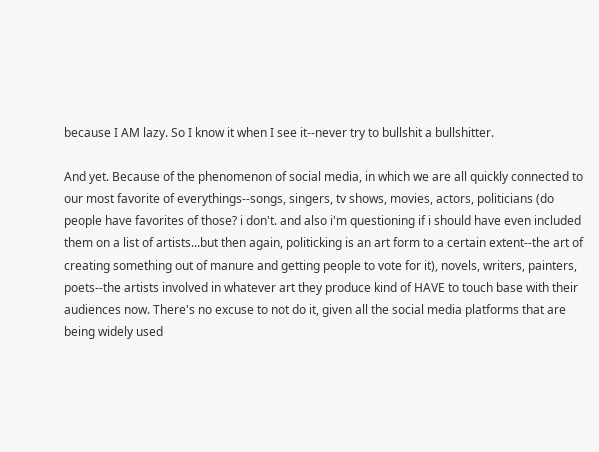because I AM lazy. So I know it when I see it--never try to bullshit a bullshitter.

And yet. Because of the phenomenon of social media, in which we are all quickly connected to our most favorite of everythings--songs, singers, tv shows, movies, actors, politicians (do people have favorites of those? i don't. and also i'm questioning if i should have even included them on a list of artists...but then again, politicking is an art form to a certain extent--the art of creating something out of manure and getting people to vote for it), novels, writers, painters, poets--the artists involved in whatever art they produce kind of HAVE to touch base with their audiences now. There's no excuse to not do it, given all the social media platforms that are being widely used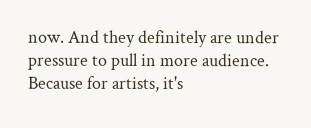now. And they definitely are under pressure to pull in more audience. Because for artists, it's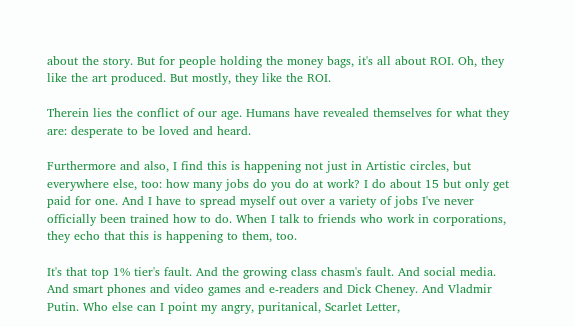about the story. But for people holding the money bags, it's all about ROI. Oh, they like the art produced. But mostly, they like the ROI.

Therein lies the conflict of our age. Humans have revealed themselves for what they are: desperate to be loved and heard.

Furthermore and also, I find this is happening not just in Artistic circles, but everywhere else, too: how many jobs do you do at work? I do about 15 but only get paid for one. And I have to spread myself out over a variety of jobs I've never officially been trained how to do. When I talk to friends who work in corporations, they echo that this is happening to them, too.

It's that top 1% tier's fault. And the growing class chasm's fault. And social media. And smart phones and video games and e-readers and Dick Cheney. And Vladmir Putin. Who else can I point my angry, puritanical, Scarlet Letter,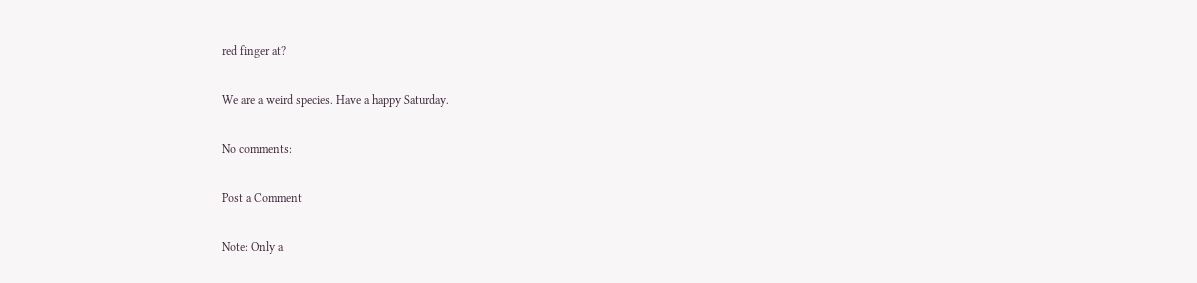red finger at?

We are a weird species. Have a happy Saturday.

No comments:

Post a Comment

Note: Only a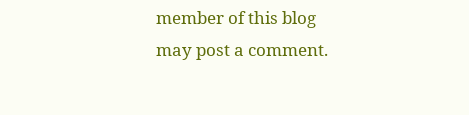member of this blog may post a comment.